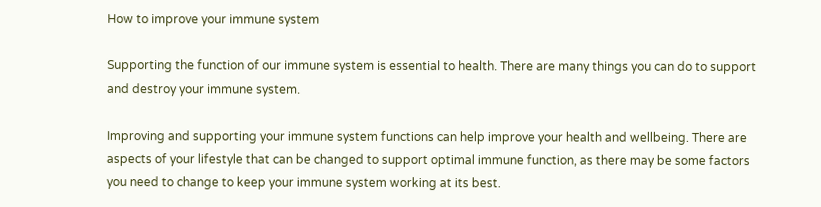How to improve your immune system

Supporting the function of our immune system is essential to health. There are many things you can do to support and destroy your immune system.

Improving and supporting your immune system functions can help improve your health and wellbeing. There are aspects of your lifestyle that can be changed to support optimal immune function, as there may be some factors you need to change to keep your immune system working at its best.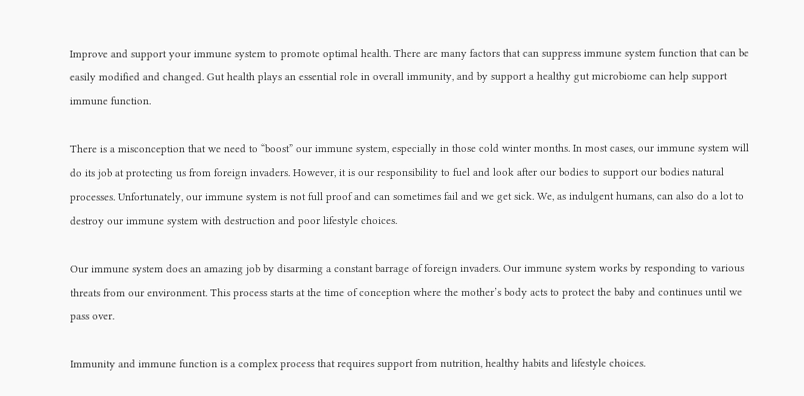Improve and support your immune system to promote optimal health. There are many factors that can suppress immune system function that can be easily modified and changed. Gut health plays an essential role in overall immunity, and by support a healthy gut microbiome can help support immune function.

There is a misconception that we need to “boost” our immune system, especially in those cold winter months. In most cases, our immune system will do its job at protecting us from foreign invaders. However, it is our responsibility to fuel and look after our bodies to support our bodies natural processes. Unfortunately, our immune system is not full proof and can sometimes fail and we get sick. We, as indulgent humans, can also do a lot to destroy our immune system with destruction and poor lifestyle choices.

Our immune system does an amazing job by disarming a constant barrage of foreign invaders. Our immune system works by responding to various threats from our environment. This process starts at the time of conception where the mother’s body acts to protect the baby and continues until we pass over.

Immunity and immune function is a complex process that requires support from nutrition, healthy habits and lifestyle choices.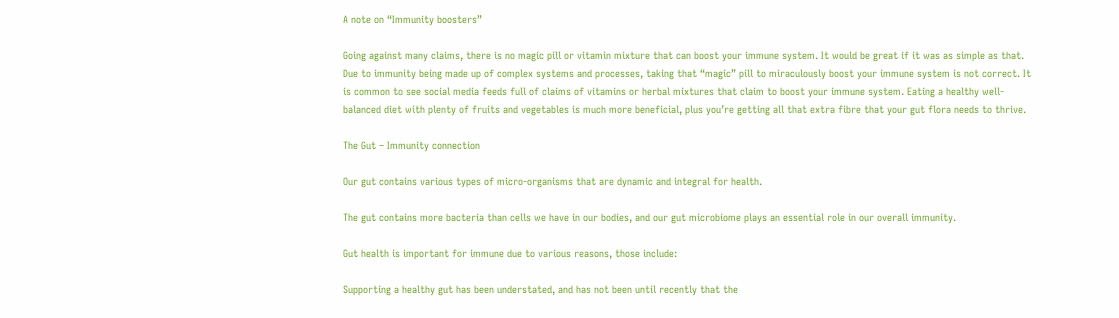A note on “Immunity boosters”

Going against many claims, there is no magic pill or vitamin mixture that can boost your immune system. It would be great if it was as simple as that. Due to immunity being made up of complex systems and processes, taking that “magic” pill to miraculously boost your immune system is not correct. It is common to see social media feeds full of claims of vitamins or herbal mixtures that claim to boost your immune system. Eating a healthy well-balanced diet with plenty of fruits and vegetables is much more beneficial, plus you’re getting all that extra fibre that your gut flora needs to thrive.

The Gut – Immunity connection

Our gut contains various types of micro-organisms that are dynamic and integral for health.

The gut contains more bacteria than cells we have in our bodies, and our gut microbiome plays an essential role in our overall immunity.

Gut health is important for immune due to various reasons, those include:

Supporting a healthy gut has been understated, and has not been until recently that the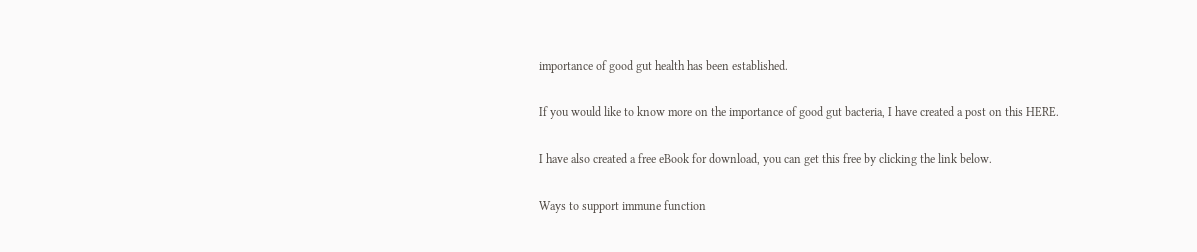importance of good gut health has been established.

If you would like to know more on the importance of good gut bacteria, I have created a post on this HERE.

I have also created a free eBook for download, you can get this free by clicking the link below.

Ways to support immune function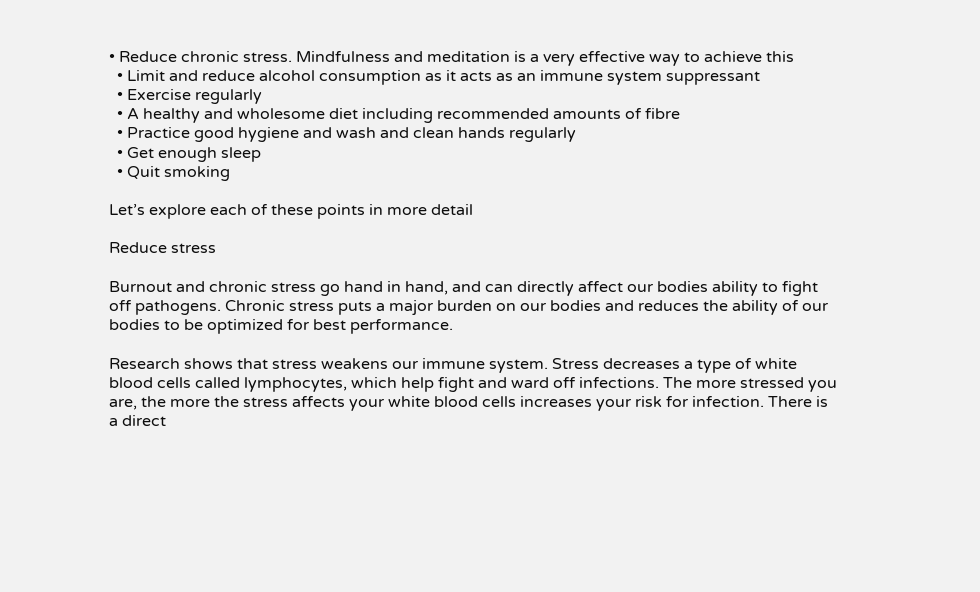• Reduce chronic stress. Mindfulness and meditation is a very effective way to achieve this
  • Limit and reduce alcohol consumption as it acts as an immune system suppressant
  • Exercise regularly
  • A healthy and wholesome diet including recommended amounts of fibre
  • Practice good hygiene and wash and clean hands regularly
  • Get enough sleep
  • Quit smoking

Let’s explore each of these points in more detail

Reduce stress

Burnout and chronic stress go hand in hand, and can directly affect our bodies ability to fight off pathogens. Chronic stress puts a major burden on our bodies and reduces the ability of our bodies to be optimized for best performance.

Research shows that stress weakens our immune system. Stress decreases a type of white blood cells called lymphocytes, which help fight and ward off infections. The more stressed you are, the more the stress affects your white blood cells increases your risk for infection. There is a direct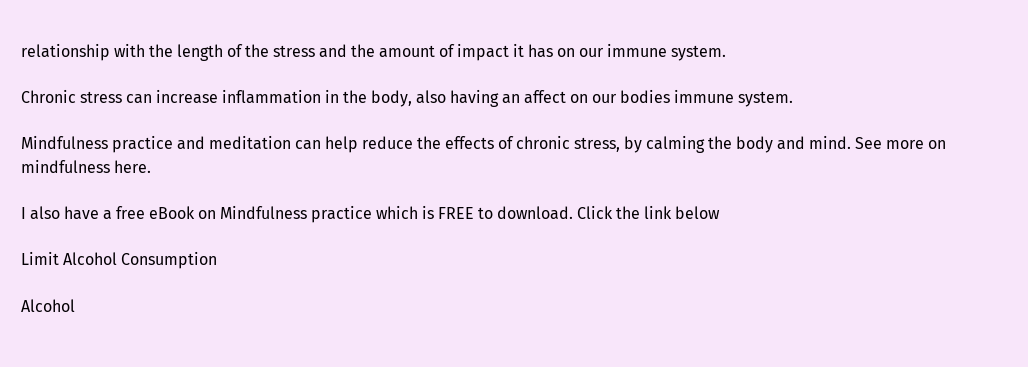relationship with the length of the stress and the amount of impact it has on our immune system.

Chronic stress can increase inflammation in the body, also having an affect on our bodies immune system.

Mindfulness practice and meditation can help reduce the effects of chronic stress, by calming the body and mind. See more on mindfulness here.

I also have a free eBook on Mindfulness practice which is FREE to download. Click the link below

Limit Alcohol Consumption

Alcohol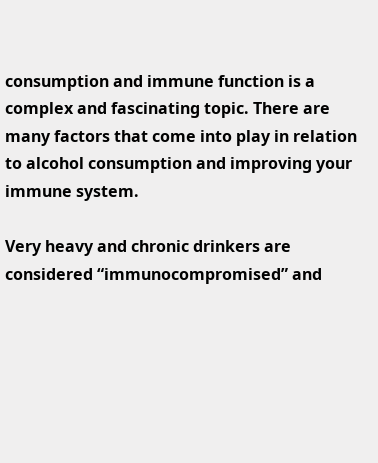consumption and immune function is a complex and fascinating topic. There are many factors that come into play in relation to alcohol consumption and improving your immune system.

Very heavy and chronic drinkers are considered “immunocompromised” and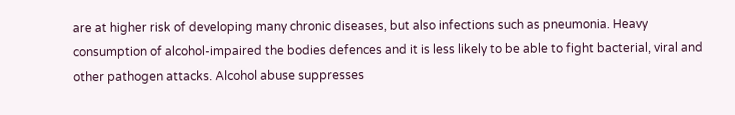are at higher risk of developing many chronic diseases, but also infections such as pneumonia. Heavy consumption of alcohol-impaired the bodies defences and it is less likely to be able to fight bacterial, viral and other pathogen attacks. Alcohol abuse suppresses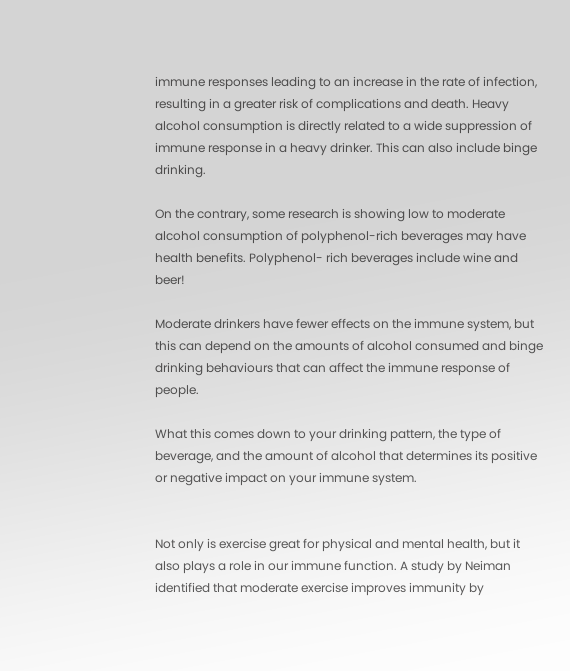immune responses leading to an increase in the rate of infection, resulting in a greater risk of complications and death. Heavy alcohol consumption is directly related to a wide suppression of immune response in a heavy drinker. This can also include binge drinking.

On the contrary, some research is showing low to moderate alcohol consumption of polyphenol-rich beverages may have health benefits. Polyphenol- rich beverages include wine and beer!

Moderate drinkers have fewer effects on the immune system, but this can depend on the amounts of alcohol consumed and binge drinking behaviours that can affect the immune response of people.

What this comes down to your drinking pattern, the type of beverage, and the amount of alcohol that determines its positive or negative impact on your immune system.


Not only is exercise great for physical and mental health, but it also plays a role in our immune function. A study by Neiman identified that moderate exercise improves immunity by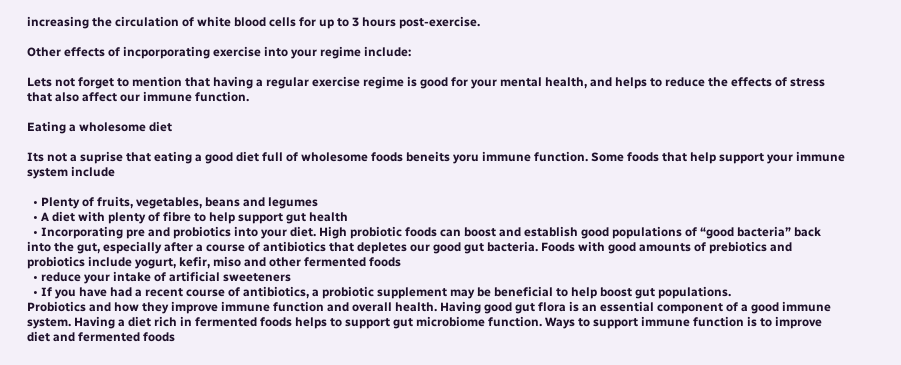increasing the circulation of white blood cells for up to 3 hours post-exercise.

Other effects of incporporating exercise into your regime include:

Lets not forget to mention that having a regular exercise regime is good for your mental health, and helps to reduce the effects of stress that also affect our immune function.

Eating a wholesome diet

Its not a suprise that eating a good diet full of wholesome foods beneits yoru immune function. Some foods that help support your immune system include

  • Plenty of fruits, vegetables, beans and legumes
  • A diet with plenty of fibre to help support gut health
  • Incorporating pre and probiotics into your diet. High probiotic foods can boost and establish good populations of “good bacteria” back into the gut, especially after a course of antibiotics that depletes our good gut bacteria. Foods with good amounts of prebiotics and probiotics include yogurt, kefir, miso and other fermented foods
  • reduce your intake of artificial sweeteners
  • If you have had a recent course of antibiotics, a probiotic supplement may be beneficial to help boost gut populations.
Probiotics and how they improve immune function and overall health. Having good gut flora is an essential component of a good immune system. Having a diet rich in fermented foods helps to support gut microbiome function. Ways to support immune function is to improve diet and fermented foods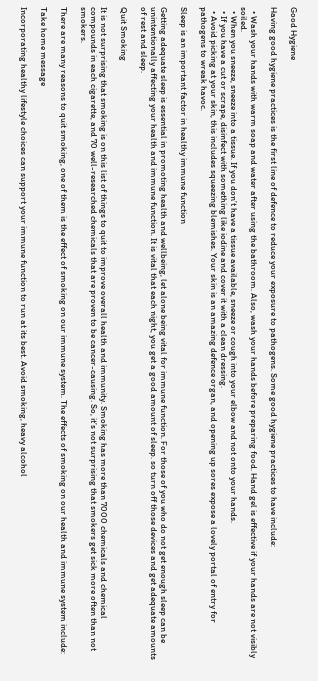Good Hygiene

Having good hygiene practices is the first line of defence to reduce your exposure to pathogens. Some good hygiene practices to have include:

  • Wash your hands with warm soap and water after using the bathroom. Also, wash your hands before preparing food. Hand gel is effective if your hands are not visibly soiled.
  • When you sneeze, sneeze into a tissue. If you don’t have a tissue available, sneeze or cough into your elbow and not onto your hands.
  • If you have a cut or scrape, disinfect with something like iodine and cover it with a clean dressing.
  • Avoid picking at your skin, this includes squeezing blemishes. Your skin is an amazing defence organ, and opening up sores expose a lovely portal of entry for pathogens to wreak havoc.

Sleep is an important factor in healthy immune function

Getting adequate sleep is essential in promoting health and wellbeing, let alone being vital for immune function. For those of you who do not get enough sleep can be unintentionally affecting your health and immune function. It is vital that each night, you get a good amount of sleep. so turn off those devices and get adequate amounts of rest and sleep.

Quit Smoking

It is not surprising that smoking is on this list of things to quit to improve overall health and immunity. Smoking has more than 7000 chemicals and chemical compounds in each cigarette, and 70 well-researched chemicals that are proven to be cancer-causing. So, it’s not surprising that smokers get sick more often than not smokers.

There are many reasons to quit smoking, one of them is the effect of smoking on our immune system. The effects of smoking on our health and immune system include:

Take home message

Incorporating healthy lifestyle choices can support your immune function to run at its best. Avoid smoking, heavy alcohol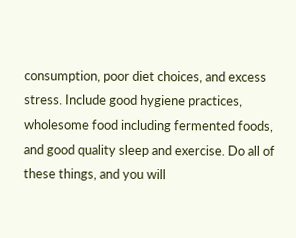consumption, poor diet choices, and excess stress. Include good hygiene practices, wholesome food including fermented foods, and good quality sleep and exercise. Do all of these things, and you will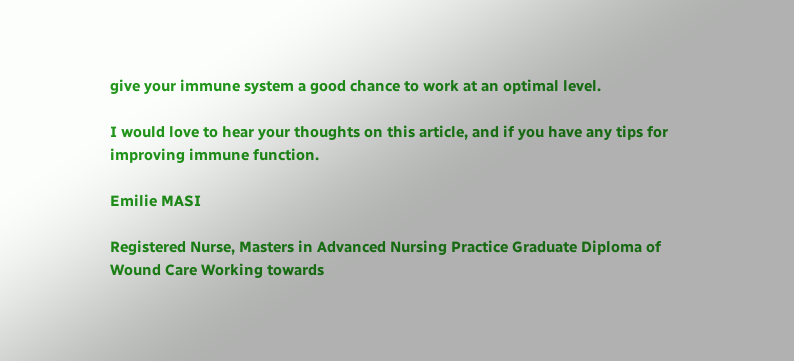give your immune system a good chance to work at an optimal level.

I would love to hear your thoughts on this article, and if you have any tips for improving immune function.

Emilie MASI

Registered Nurse, Masters in Advanced Nursing Practice Graduate Diploma of Wound Care Working towards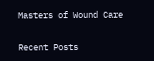Masters of Wound Care

Recent Posts